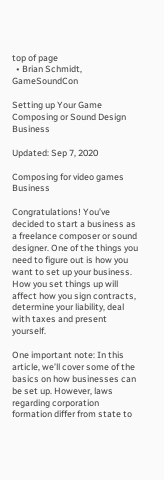top of page
  • Brian Schmidt, GameSoundCon

Setting up Your Game Composing or Sound Design Business

Updated: Sep 7, 2020

Composing for video games Business

Congratulations! You’ve decided to start a business as a freelance composer or sound designer. One of the things you need to figure out is how you want to set up your business. How you set things up will affect how you sign contracts, determine your liability, deal with taxes and present yourself.

One important note: In this article, we’ll cover some of the basics on how businesses can be set up. However, laws regarding corporation formation differ from state to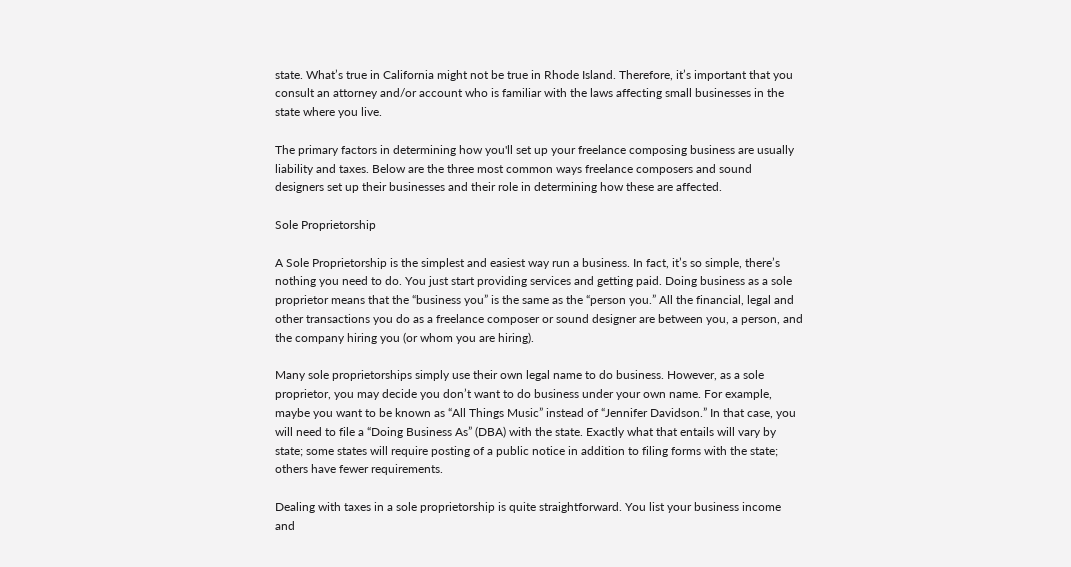state. What’s true in California might not be true in Rhode Island. Therefore, it’s important that you consult an attorney and/or account who is familiar with the laws affecting small businesses in the state where you live.

The primary factors in determining how you'll set up your freelance composing business are usually liability and taxes. Below are the three most common ways freelance composers and sound designers set up their businesses and their role in determining how these are affected.

Sole Proprietorship

A Sole Proprietorship is the simplest and easiest way run a business. In fact, it’s so simple, there’s nothing you need to do. You just start providing services and getting paid. Doing business as a sole proprietor means that the “business you” is the same as the “person you.” All the financial, legal and other transactions you do as a freelance composer or sound designer are between you, a person, and the company hiring you (or whom you are hiring).

Many sole proprietorships simply use their own legal name to do business. However, as a sole proprietor, you may decide you don’t want to do business under your own name. For example, maybe you want to be known as “All Things Music” instead of “Jennifer Davidson.” In that case, you will need to file a “Doing Business As” (DBA) with the state. Exactly what that entails will vary by state; some states will require posting of a public notice in addition to filing forms with the state; others have fewer requirements.

Dealing with taxes in a sole proprietorship is quite straightforward. You list your business income and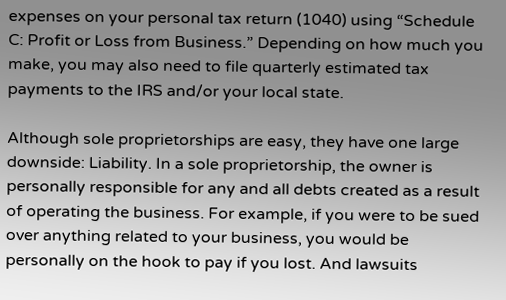expenses on your personal tax return (1040) using “Schedule C: Profit or Loss from Business.” Depending on how much you make, you may also need to file quarterly estimated tax payments to the IRS and/or your local state.

Although sole proprietorships are easy, they have one large downside: Liability. In a sole proprietorship, the owner is personally responsible for any and all debts created as a result of operating the business. For example, if you were to be sued over anything related to your business, you would be personally on the hook to pay if you lost. And lawsuits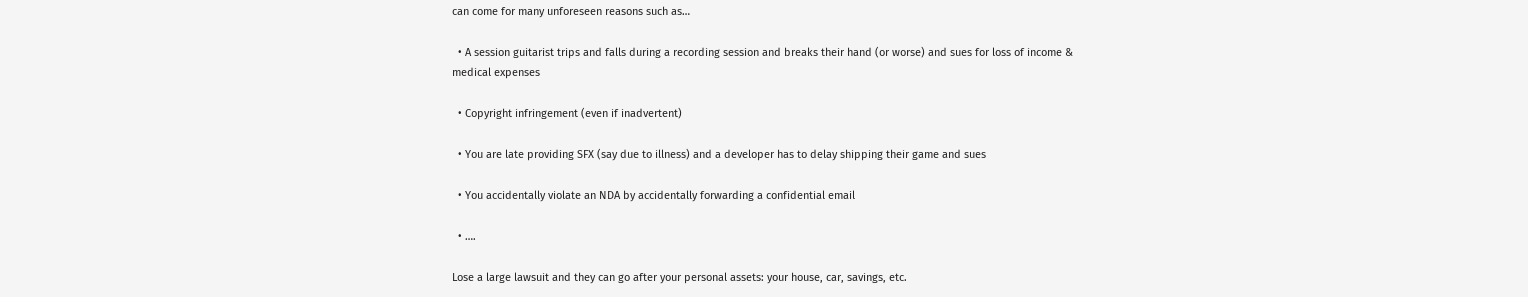can come for many unforeseen reasons such as…

  • A session guitarist trips and falls during a recording session and breaks their hand (or worse) and sues for loss of income & medical expenses

  • Copyright infringement (even if inadvertent)

  • You are late providing SFX (say due to illness) and a developer has to delay shipping their game and sues

  • You accidentally violate an NDA by accidentally forwarding a confidential email

  • ….

Lose a large lawsuit and they can go after your personal assets: your house, car, savings, etc.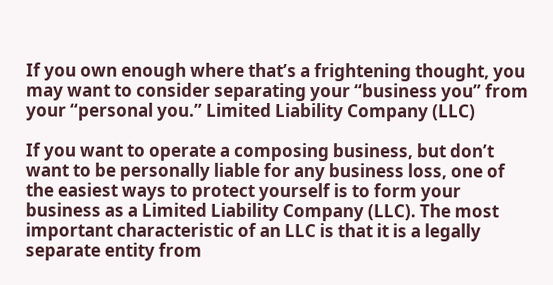If you own enough where that’s a frightening thought, you may want to consider separating your “business you” from your “personal you.” Limited Liability Company (LLC)

If you want to operate a composing business, but don’t want to be personally liable for any business loss, one of the easiest ways to protect yourself is to form your business as a Limited Liability Company (LLC). The most important characteristic of an LLC is that it is a legally separate entity from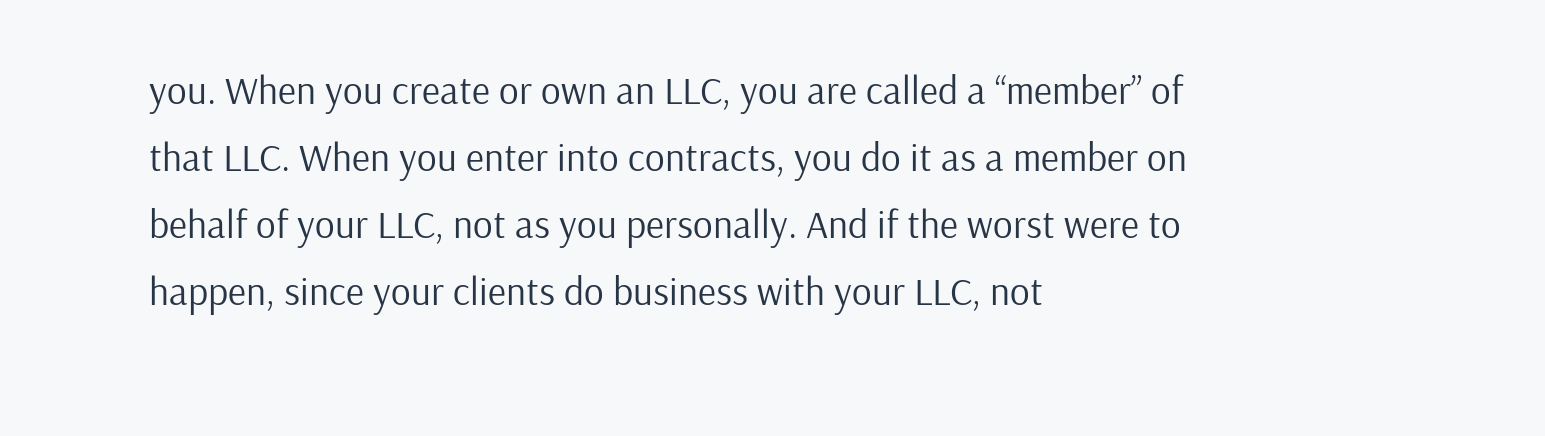you. When you create or own an LLC, you are called a “member” of that LLC. When you enter into contracts, you do it as a member on behalf of your LLC, not as you personally. And if the worst were to happen, since your clients do business with your LLC, not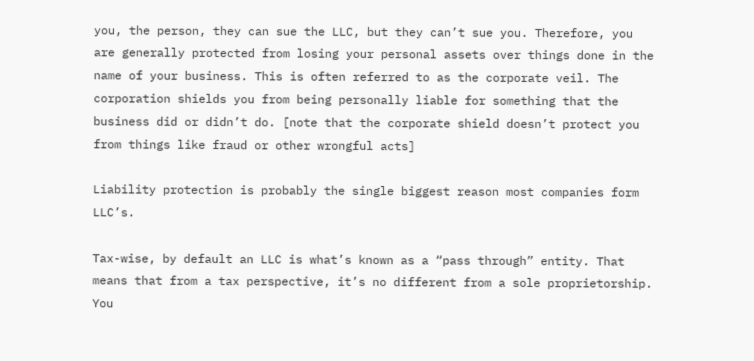you, the person, they can sue the LLC, but they can’t sue you. Therefore, you are generally protected from losing your personal assets over things done in the name of your business. This is often referred to as the corporate veil. The corporation shields you from being personally liable for something that the business did or didn’t do. [note that the corporate shield doesn’t protect you from things like fraud or other wrongful acts]

Liability protection is probably the single biggest reason most companies form LLC’s.

Tax-wise, by default an LLC is what’s known as a “pass through” entity. That means that from a tax perspective, it’s no different from a sole proprietorship. You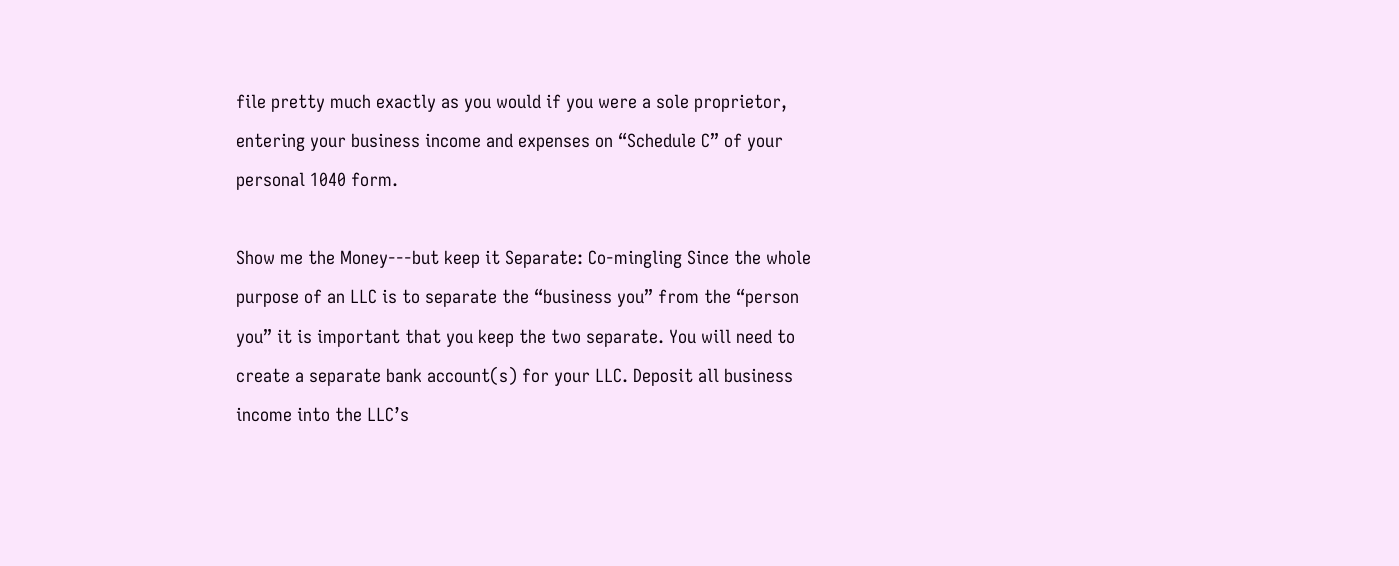file pretty much exactly as you would if you were a sole proprietor, entering your business income and expenses on “Schedule C” of your personal 1040 form.

Show me the Money---but keep it Separate: Co-mingling Since the whole purpose of an LLC is to separate the “business you” from the “person you” it is important that you keep the two separate. You will need to create a separate bank account(s) for your LLC. Deposit all business income into the LLC’s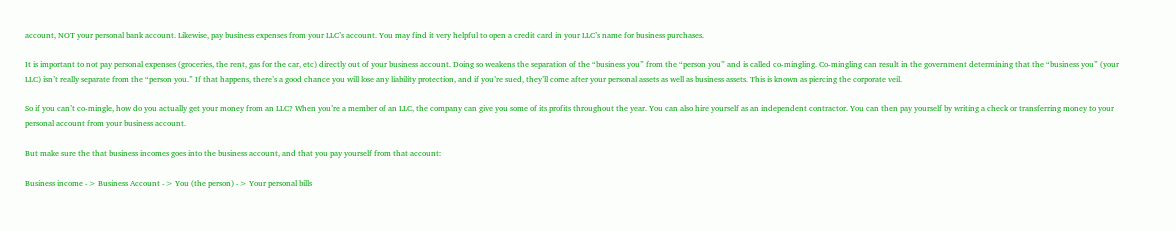account, NOT your personal bank account. Likewise, pay business expenses from your LLC’s account. You may find it very helpful to open a credit card in your LLC’s name for business purchases.

It is important to not pay personal expenses (groceries, the rent, gas for the car, etc) directly out of your business account. Doing so weakens the separation of the “business you” from the “person you” and is called co-mingling. Co-mingling can result in the government determining that the “business you” (your LLC) isn’t really separate from the “person you.” If that happens, there’s a good chance you will lose any liability protection, and if you’re sued, they’ll come after your personal assets as well as business assets. This is known as piercing the corporate veil.

So if you can’t co-mingle, how do you actually get your money from an LLC? When you’re a member of an LLC, the company can give you some of its profits throughout the year. You can also hire yourself as an independent contractor. You can then pay yourself by writing a check or transferring money to your personal account from your business account.

But make sure the that business incomes goes into the business account, and that you pay yourself from that account:

Business income -> Business Account -> You (the person) -> Your personal bills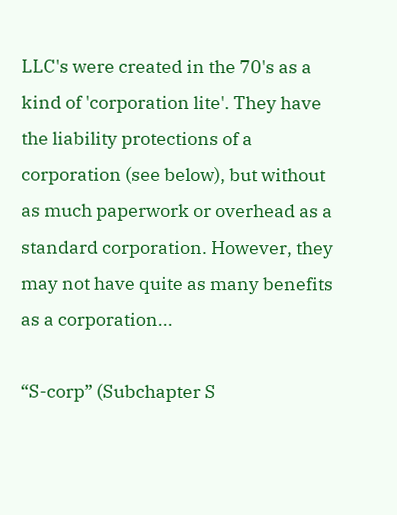LLC's were created in the 70's as a kind of 'corporation lite'. They have the liability protections of a corporation (see below), but without as much paperwork or overhead as a standard corporation. However, they may not have quite as many benefits as a corporation...

“S-corp” (Subchapter S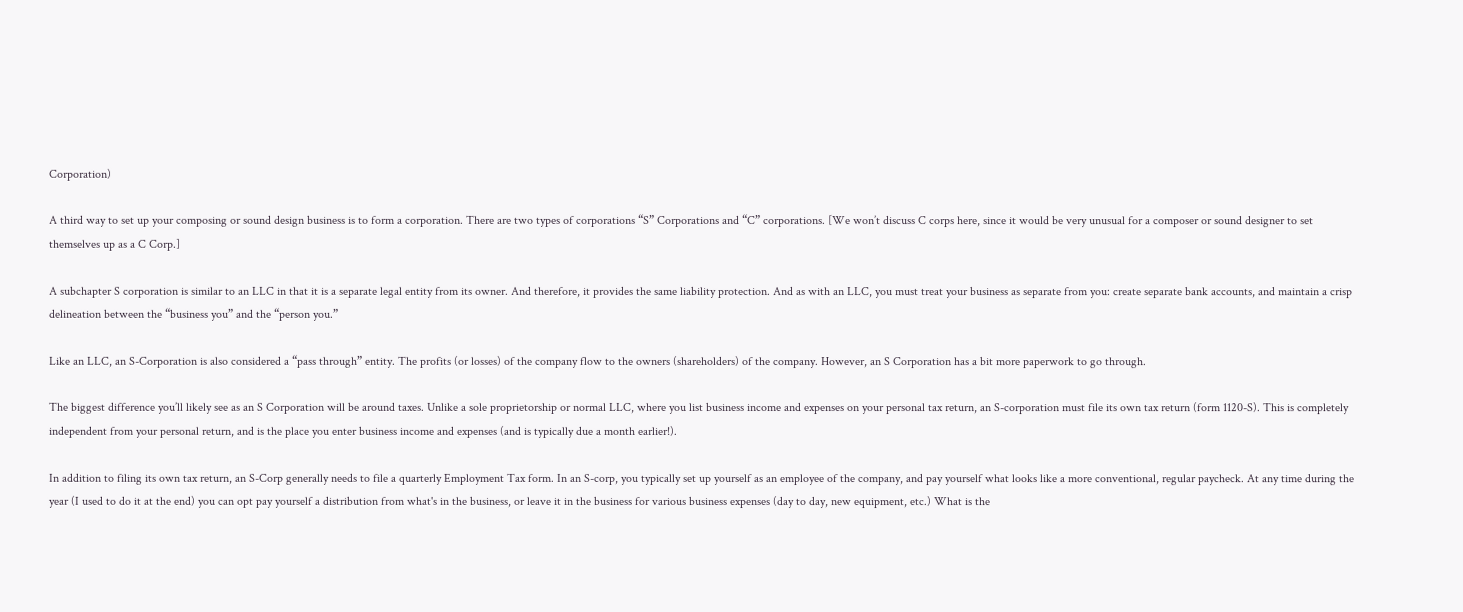Corporation)

A third way to set up your composing or sound design business is to form a corporation. There are two types of corporations “S” Corporations and “C” corporations. [We won’t discuss C corps here, since it would be very unusual for a composer or sound designer to set themselves up as a C Corp.]

A subchapter S corporation is similar to an LLC in that it is a separate legal entity from its owner. And therefore, it provides the same liability protection. And as with an LLC, you must treat your business as separate from you: create separate bank accounts, and maintain a crisp delineation between the “business you” and the “person you.”

Like an LLC, an S-Corporation is also considered a “pass through” entity. The profits (or losses) of the company flow to the owners (shareholders) of the company. However, an S Corporation has a bit more paperwork to go through.

The biggest difference you’ll likely see as an S Corporation will be around taxes. Unlike a sole proprietorship or normal LLC, where you list business income and expenses on your personal tax return, an S-corporation must file its own tax return (form 1120-S). This is completely independent from your personal return, and is the place you enter business income and expenses (and is typically due a month earlier!).

In addition to filing its own tax return, an S-Corp generally needs to file a quarterly Employment Tax form. In an S-corp, you typically set up yourself as an employee of the company, and pay yourself what looks like a more conventional, regular paycheck. At any time during the year (I used to do it at the end) you can opt pay yourself a distribution from what's in the business, or leave it in the business for various business expenses (day to day, new equipment, etc.) What is the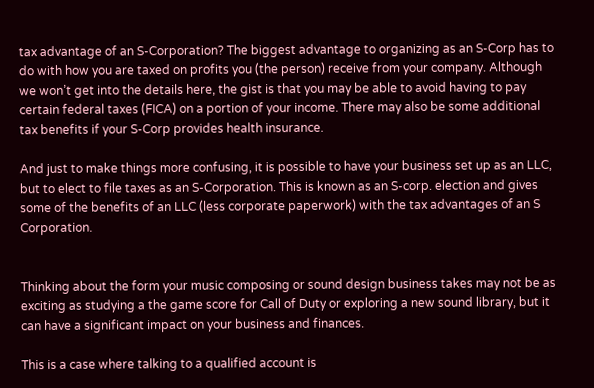tax advantage of an S-Corporation? The biggest advantage to organizing as an S-Corp has to do with how you are taxed on profits you (the person) receive from your company. Although we won’t get into the details here, the gist is that you may be able to avoid having to pay certain federal taxes (FICA) on a portion of your income. There may also be some additional tax benefits if your S-Corp provides health insurance.

And just to make things more confusing, it is possible to have your business set up as an LLC, but to elect to file taxes as an S-Corporation. This is known as an S-corp. election and gives some of the benefits of an LLC (less corporate paperwork) with the tax advantages of an S Corporation.


Thinking about the form your music composing or sound design business takes may not be as exciting as studying a the game score for Call of Duty or exploring a new sound library, but it can have a significant impact on your business and finances.

This is a case where talking to a qualified account is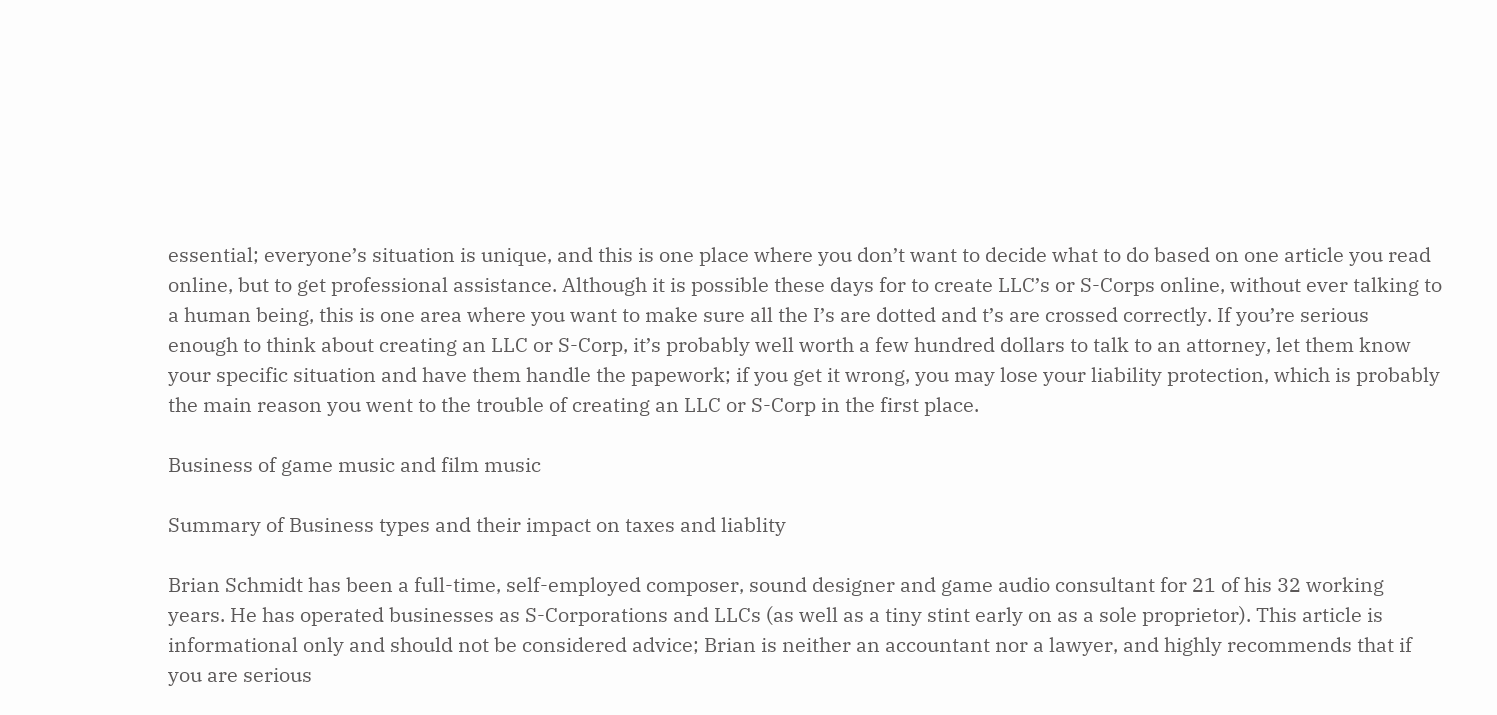essential; everyone’s situation is unique, and this is one place where you don’t want to decide what to do based on one article you read online, but to get professional assistance. Although it is possible these days for to create LLC’s or S-Corps online, without ever talking to a human being, this is one area where you want to make sure all the I’s are dotted and t’s are crossed correctly. If you’re serious enough to think about creating an LLC or S-Corp, it’s probably well worth a few hundred dollars to talk to an attorney, let them know your specific situation and have them handle the papework; if you get it wrong, you may lose your liability protection, which is probably the main reason you went to the trouble of creating an LLC or S-Corp in the first place.

Business of game music and film music

Summary of Business types and their impact on taxes and liablity

Brian Schmidt has been a full-time, self-employed composer, sound designer and game audio consultant for 21 of his 32 working years. He has operated businesses as S-Corporations and LLCs (as well as a tiny stint early on as a sole proprietor). This article is informational only and should not be considered advice; Brian is neither an accountant nor a lawyer, and highly recommends that if you are serious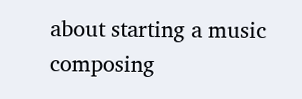about starting a music composing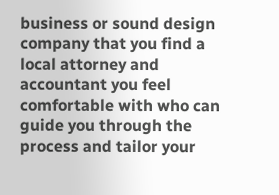business or sound design company that you find a local attorney and accountant you feel comfortable with who can guide you through the process and tailor your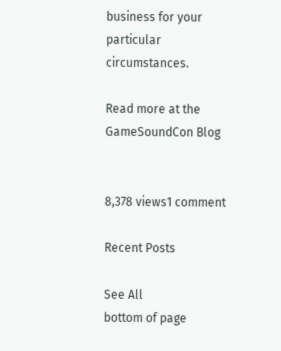business for your particular circumstances.

Read more at the GameSoundCon Blog


8,378 views1 comment

Recent Posts

See All
bottom of page